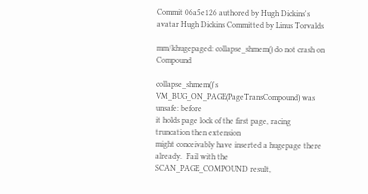Commit 06a5e126 authored by Hugh Dickins's avatar Hugh Dickins Committed by Linus Torvalds

mm/khugepaged: collapse_shmem() do not crash on Compound

collapse_shmem()'s VM_BUG_ON_PAGE(PageTransCompound) was unsafe: before
it holds page lock of the first page, racing truncation then extension
might conceivably have inserted a hugepage there already.  Fail with the
SCAN_PAGE_COMPOUND result,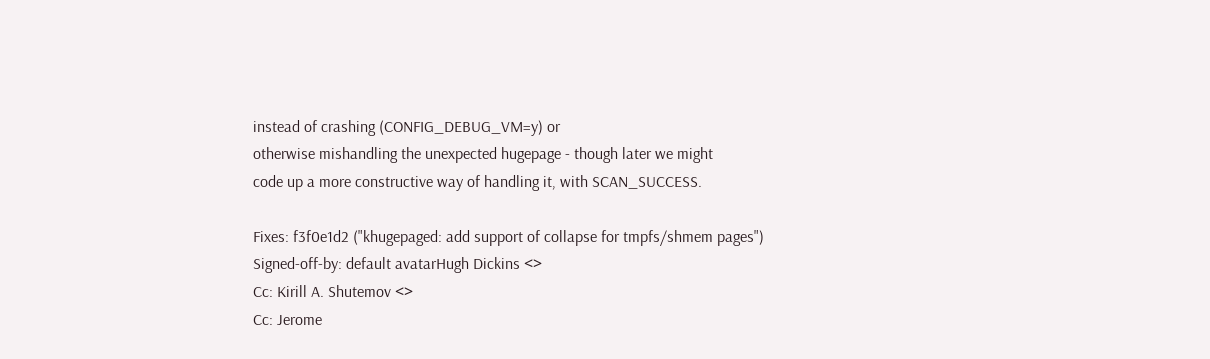instead of crashing (CONFIG_DEBUG_VM=y) or
otherwise mishandling the unexpected hugepage - though later we might
code up a more constructive way of handling it, with SCAN_SUCCESS.

Fixes: f3f0e1d2 ("khugepaged: add support of collapse for tmpfs/shmem pages")
Signed-off-by: default avatarHugh Dickins <>
Cc: Kirill A. Shutemov <>
Cc: Jerome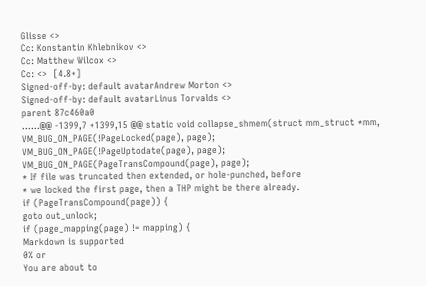Glisse <>
Cc: Konstantin Khlebnikov <>
Cc: Matthew Wilcox <>
Cc: <>  [4.8+]
Signed-off-by: default avatarAndrew Morton <>
Signed-off-by: default avatarLinus Torvalds <>
parent 87c460a0
......@@ -1399,7 +1399,15 @@ static void collapse_shmem(struct mm_struct *mm,
VM_BUG_ON_PAGE(!PageLocked(page), page);
VM_BUG_ON_PAGE(!PageUptodate(page), page);
VM_BUG_ON_PAGE(PageTransCompound(page), page);
* If file was truncated then extended, or hole-punched, before
* we locked the first page, then a THP might be there already.
if (PageTransCompound(page)) {
goto out_unlock;
if (page_mapping(page) != mapping) {
Markdown is supported
0% or
You are about to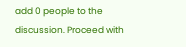add 0 people to the discussion. Proceed with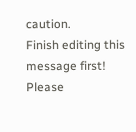caution.
Finish editing this message first!
Please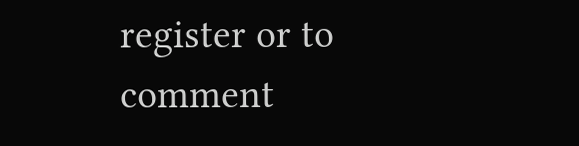register or to comment